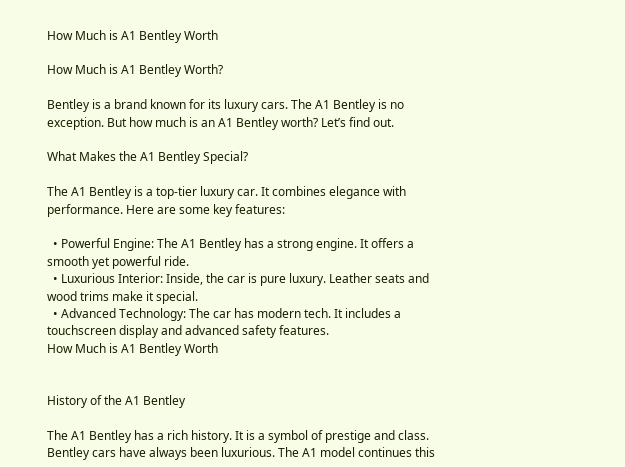How Much is A1 Bentley Worth

How Much is A1 Bentley Worth?

Bentley is a brand known for its luxury cars. The A1 Bentley is no exception. But how much is an A1 Bentley worth? Let’s find out.

What Makes the A1 Bentley Special?

The A1 Bentley is a top-tier luxury car. It combines elegance with performance. Here are some key features:

  • Powerful Engine: The A1 Bentley has a strong engine. It offers a smooth yet powerful ride.
  • Luxurious Interior: Inside, the car is pure luxury. Leather seats and wood trims make it special.
  • Advanced Technology: The car has modern tech. It includes a touchscreen display and advanced safety features.
How Much is A1 Bentley Worth


History of the A1 Bentley

The A1 Bentley has a rich history. It is a symbol of prestige and class. Bentley cars have always been luxurious. The A1 model continues this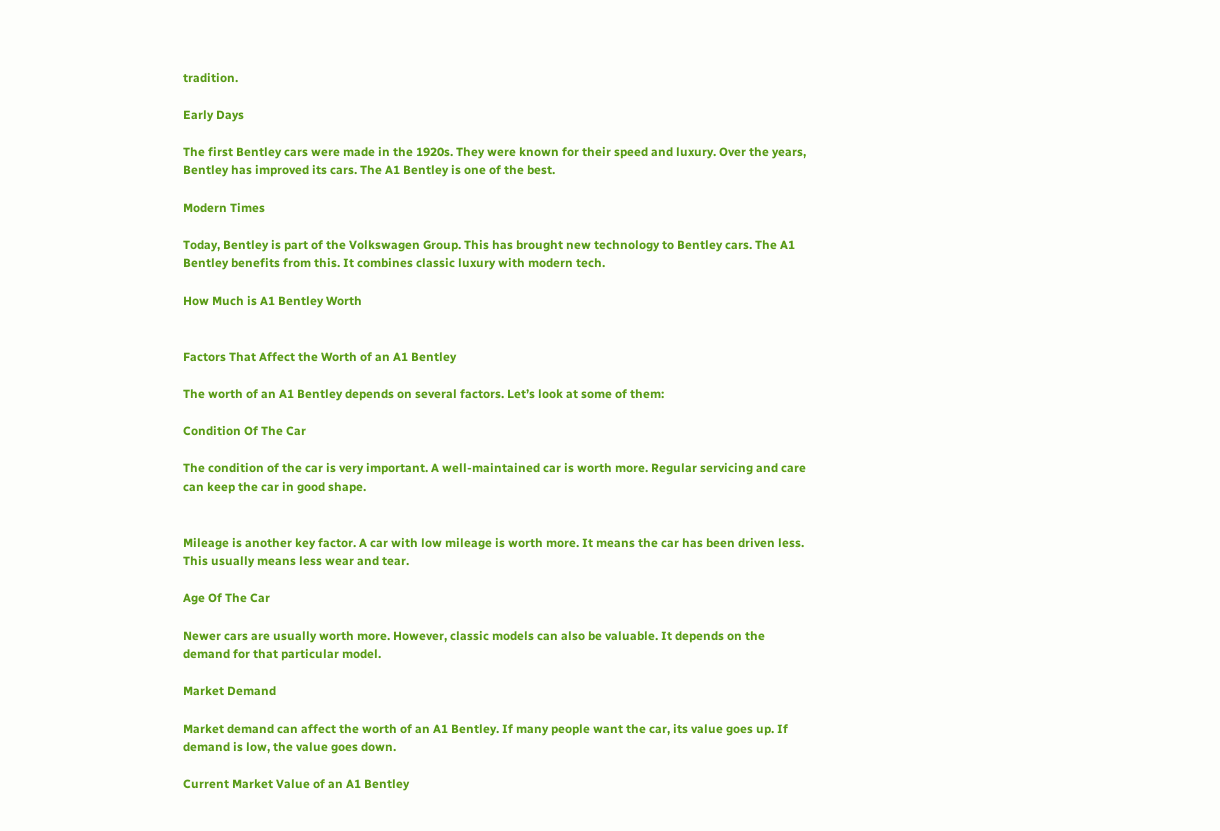tradition.

Early Days

The first Bentley cars were made in the 1920s. They were known for their speed and luxury. Over the years, Bentley has improved its cars. The A1 Bentley is one of the best.

Modern Times

Today, Bentley is part of the Volkswagen Group. This has brought new technology to Bentley cars. The A1 Bentley benefits from this. It combines classic luxury with modern tech.

How Much is A1 Bentley Worth


Factors That Affect the Worth of an A1 Bentley

The worth of an A1 Bentley depends on several factors. Let’s look at some of them:

Condition Of The Car

The condition of the car is very important. A well-maintained car is worth more. Regular servicing and care can keep the car in good shape.


Mileage is another key factor. A car with low mileage is worth more. It means the car has been driven less. This usually means less wear and tear.

Age Of The Car

Newer cars are usually worth more. However, classic models can also be valuable. It depends on the demand for that particular model.

Market Demand

Market demand can affect the worth of an A1 Bentley. If many people want the car, its value goes up. If demand is low, the value goes down.

Current Market Value of an A1 Bentley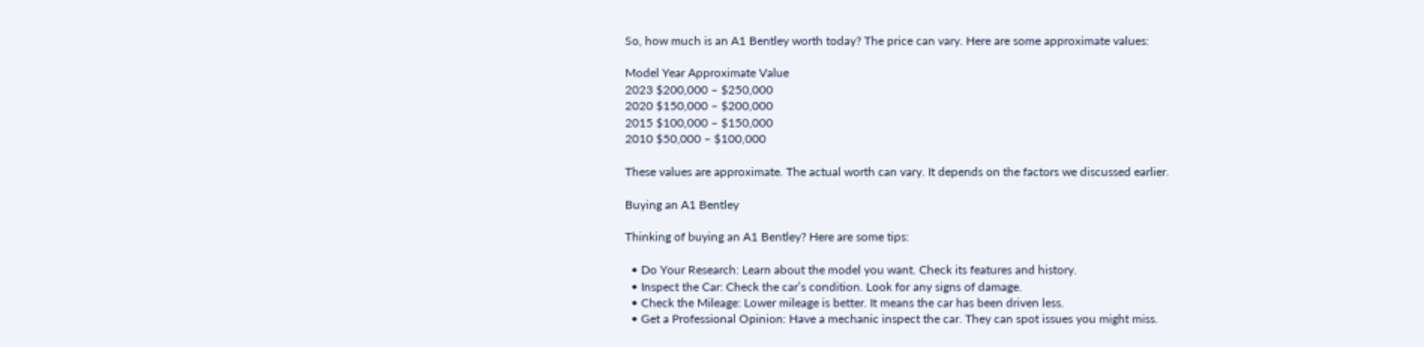So, how much is an A1 Bentley worth today? The price can vary. Here are some approximate values:

Model Year Approximate Value
2023 $200,000 – $250,000
2020 $150,000 – $200,000
2015 $100,000 – $150,000
2010 $50,000 – $100,000

These values are approximate. The actual worth can vary. It depends on the factors we discussed earlier.

Buying an A1 Bentley

Thinking of buying an A1 Bentley? Here are some tips:

  • Do Your Research: Learn about the model you want. Check its features and history.
  • Inspect the Car: Check the car’s condition. Look for any signs of damage.
  • Check the Mileage: Lower mileage is better. It means the car has been driven less.
  • Get a Professional Opinion: Have a mechanic inspect the car. They can spot issues you might miss.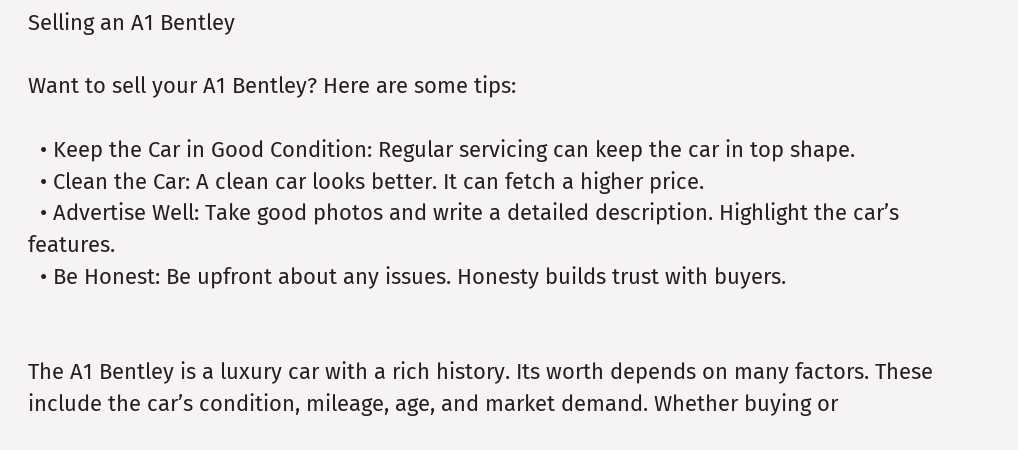Selling an A1 Bentley

Want to sell your A1 Bentley? Here are some tips:

  • Keep the Car in Good Condition: Regular servicing can keep the car in top shape.
  • Clean the Car: A clean car looks better. It can fetch a higher price.
  • Advertise Well: Take good photos and write a detailed description. Highlight the car’s features.
  • Be Honest: Be upfront about any issues. Honesty builds trust with buyers.


The A1 Bentley is a luxury car with a rich history. Its worth depends on many factors. These include the car’s condition, mileage, age, and market demand. Whether buying or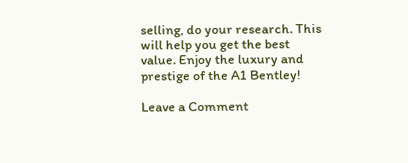selling, do your research. This will help you get the best value. Enjoy the luxury and prestige of the A1 Bentley!

Leave a Comment